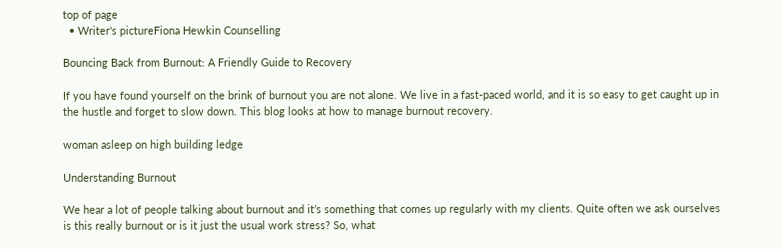top of page
  • Writer's pictureFiona Hewkin Counselling

Bouncing Back from Burnout: A Friendly Guide to Recovery

If you have found yourself on the brink of burnout you are not alone. We live in a fast-paced world, and it is so easy to get caught up in the hustle and forget to slow down. This blog looks at how to manage burnout recovery.

woman asleep on high building ledge

Understanding Burnout

We hear a lot of people talking about burnout and it’s something that comes up regularly with my clients. Quite often we ask ourselves is this really burnout or is it just the usual work stress? So, what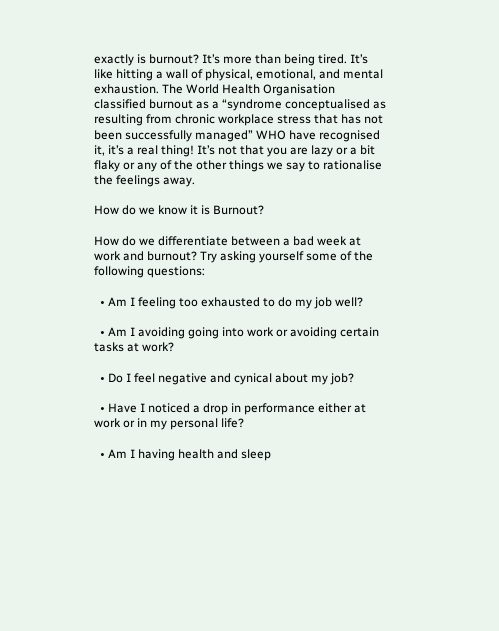exactly is burnout? It’s more than being tired. It’s like hitting a wall of physical, emotional, and mental exhaustion. The World Health Organisation classified burnout as a “syndrome conceptualised as resulting from chronic workplace stress that has not been successfully managed” WHO have recognised it, it’s a real thing! It’s not that you are lazy or a bit flaky or any of the other things we say to rationalise the feelings away.

How do we know it is Burnout?

How do we differentiate between a bad week at work and burnout? Try asking yourself some of the following questions:

  • Am I feeling too exhausted to do my job well?

  • Am I avoiding going into work or avoiding certain tasks at work?

  • Do I feel negative and cynical about my job?

  • Have I noticed a drop in performance either at work or in my personal life?

  • Am I having health and sleep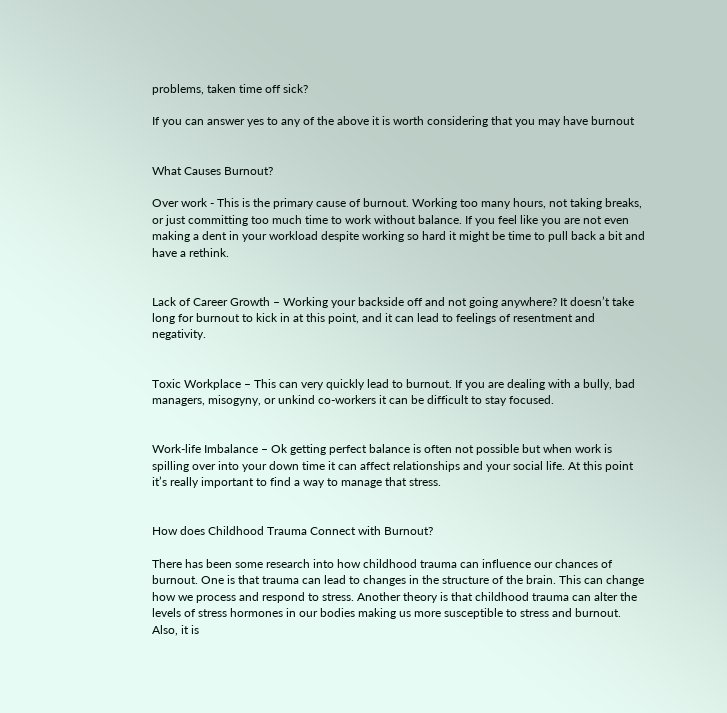problems, taken time off sick?

If you can answer yes to any of the above it is worth considering that you may have burnout


What Causes Burnout?

Over work - This is the primary cause of burnout. Working too many hours, not taking breaks, or just committing too much time to work without balance. If you feel like you are not even making a dent in your workload despite working so hard it might be time to pull back a bit and have a rethink.


Lack of Career Growth – Working your backside off and not going anywhere? It doesn’t take long for burnout to kick in at this point, and it can lead to feelings of resentment and negativity.


Toxic Workplace – This can very quickly lead to burnout. If you are dealing with a bully, bad managers, misogyny, or unkind co-workers it can be difficult to stay focused.


Work-life Imbalance – Ok getting perfect balance is often not possible but when work is spilling over into your down time it can affect relationships and your social life. At this point it’s really important to find a way to manage that stress.


How does Childhood Trauma Connect with Burnout?

There has been some research into how childhood trauma can influence our chances of burnout. One is that trauma can lead to changes in the structure of the brain. This can change how we process and respond to stress. Another theory is that childhood trauma can alter the levels of stress hormones in our bodies making us more susceptible to stress and burnout. Also, it is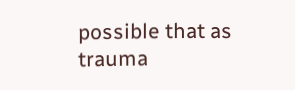possible that as trauma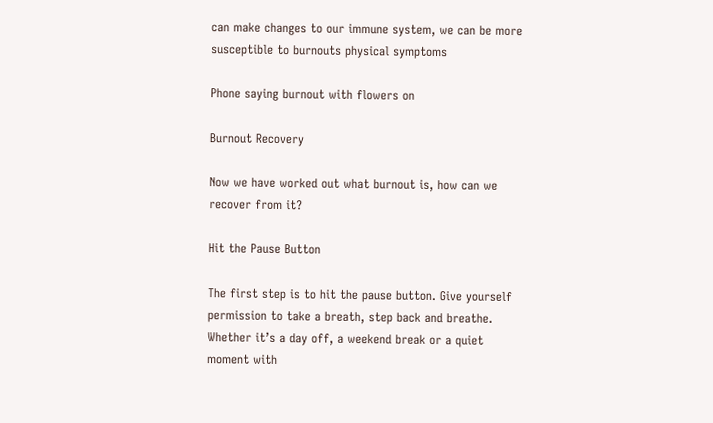can make changes to our immune system, we can be more susceptible to burnouts physical symptoms

Phone saying burnout with flowers on

Burnout Recovery

Now we have worked out what burnout is, how can we recover from it?

Hit the Pause Button

The first step is to hit the pause button. Give yourself permission to take a breath, step back and breathe. Whether it’s a day off, a weekend break or a quiet moment with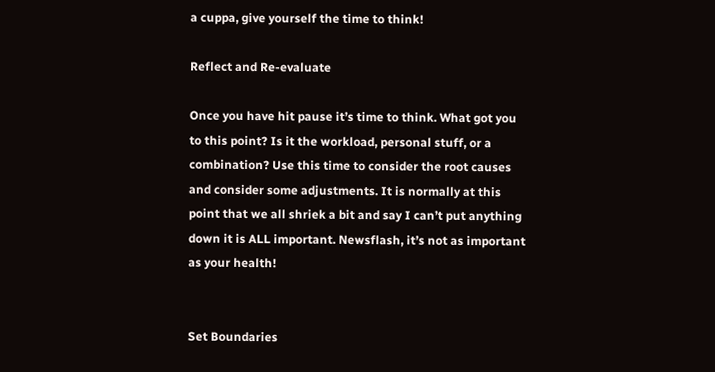a cuppa, give yourself the time to think!

Reflect and Re-evaluate

Once you have hit pause it’s time to think. What got you to this point? Is it the workload, personal stuff, or a combination? Use this time to consider the root causes and consider some adjustments. It is normally at this point that we all shriek a bit and say I can’t put anything down it is ALL important. Newsflash, it’s not as important as your health!


Set Boundaries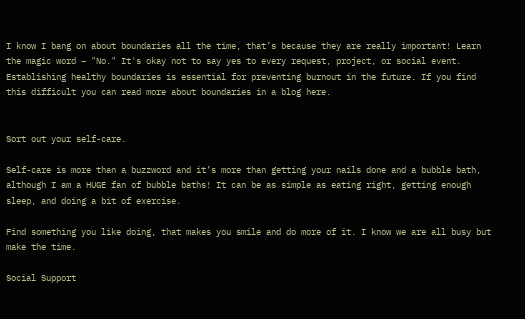I know I bang on about boundaries all the time, that’s because they are really important! Learn the magic word – "No." It's okay not to say yes to every request, project, or social event. Establishing healthy boundaries is essential for preventing burnout in the future. If you find this difficult you can read more about boundaries in a blog here.


Sort out your self-care.

Self-care is more than a buzzword and it’s more than getting your nails done and a bubble bath, although I am a HUGE fan of bubble baths! It can be as simple as eating right, getting enough sleep, and doing a bit of exercise.

Find something you like doing, that makes you smile and do more of it. I know we are all busy but make the time.

Social Support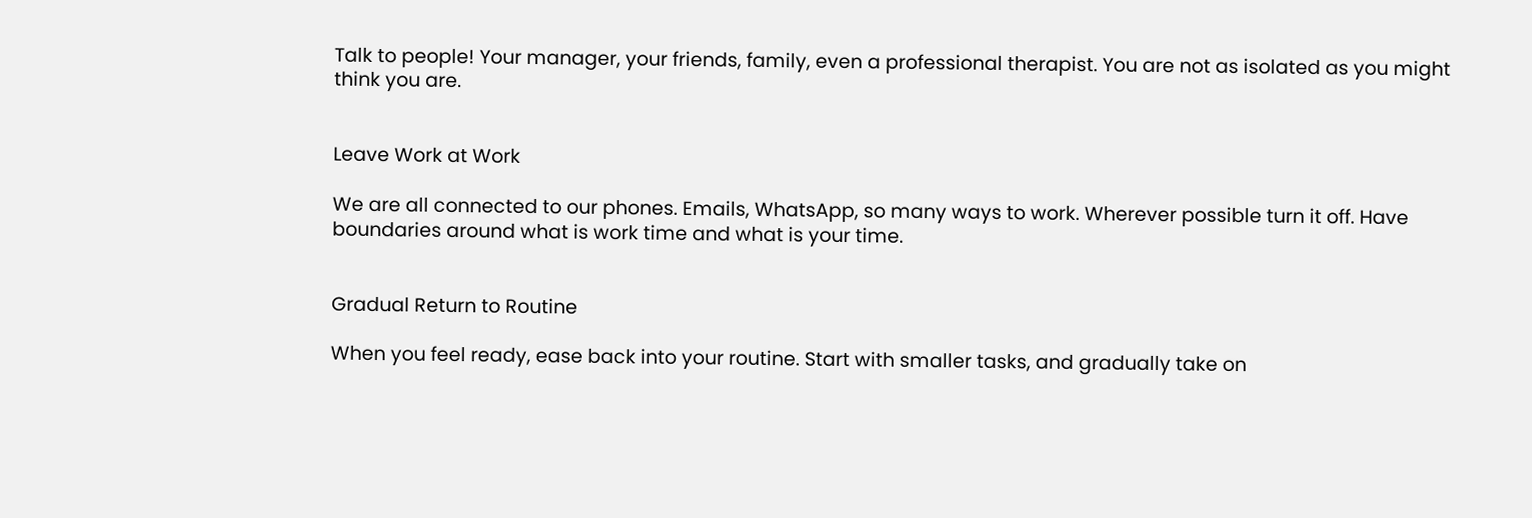Talk to people! Your manager, your friends, family, even a professional therapist. You are not as isolated as you might think you are.


Leave Work at Work

We are all connected to our phones. Emails, WhatsApp, so many ways to work. Wherever possible turn it off. Have boundaries around what is work time and what is your time.


Gradual Return to Routine

When you feel ready, ease back into your routine. Start with smaller tasks, and gradually take on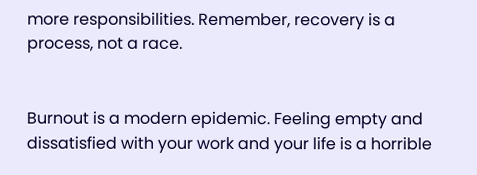more responsibilities. Remember, recovery is a process, not a race.


Burnout is a modern epidemic. Feeling empty and dissatisfied with your work and your life is a horrible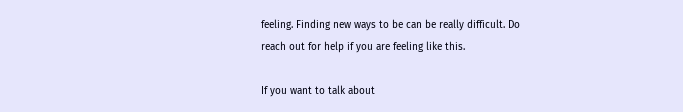feeling. Finding new ways to be can be really difficult. Do reach out for help if you are feeling like this.

If you want to talk about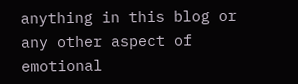anything in this blog or any other aspect of emotional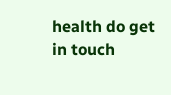health do get in touch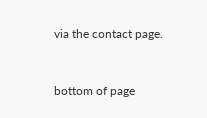via the contact page.


bottom of page